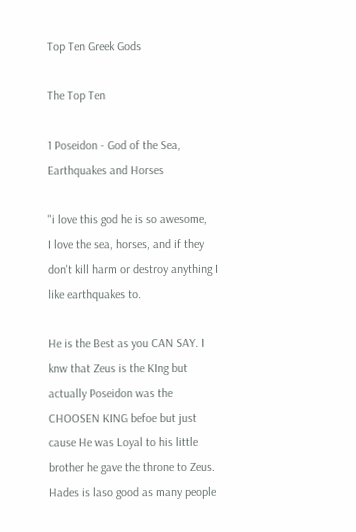Top Ten Greek Gods

The Top Ten

1 Poseidon - God of the Sea, Earthquakes and Horses

"i love this god he is so awesome,
I love the sea, horses, and if they don't kill harm or destroy anything I like earthquakes to.

He is the Best as you CAN SAY. I knw that Zeus is the KIng but actually Poseidon was the CHOOSEN KING befoe but just cause He was Loyal to his little brother he gave the throne to Zeus. Hades is laso good as many people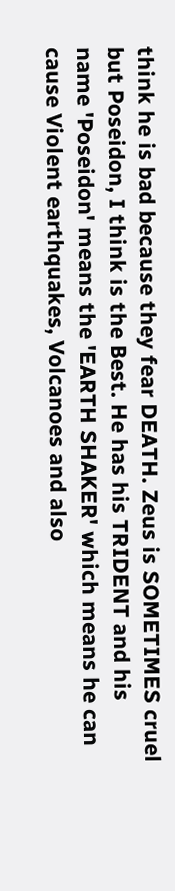think he is bad because they fear DEATH. Zeus is SOMETIMES cruel but Poseidon, I think is the Best. He has his TRIDENT and his name 'Poseidon' means the 'EARTH SHAKER' which means he can cause Violent earthquakes, Volcanoes and also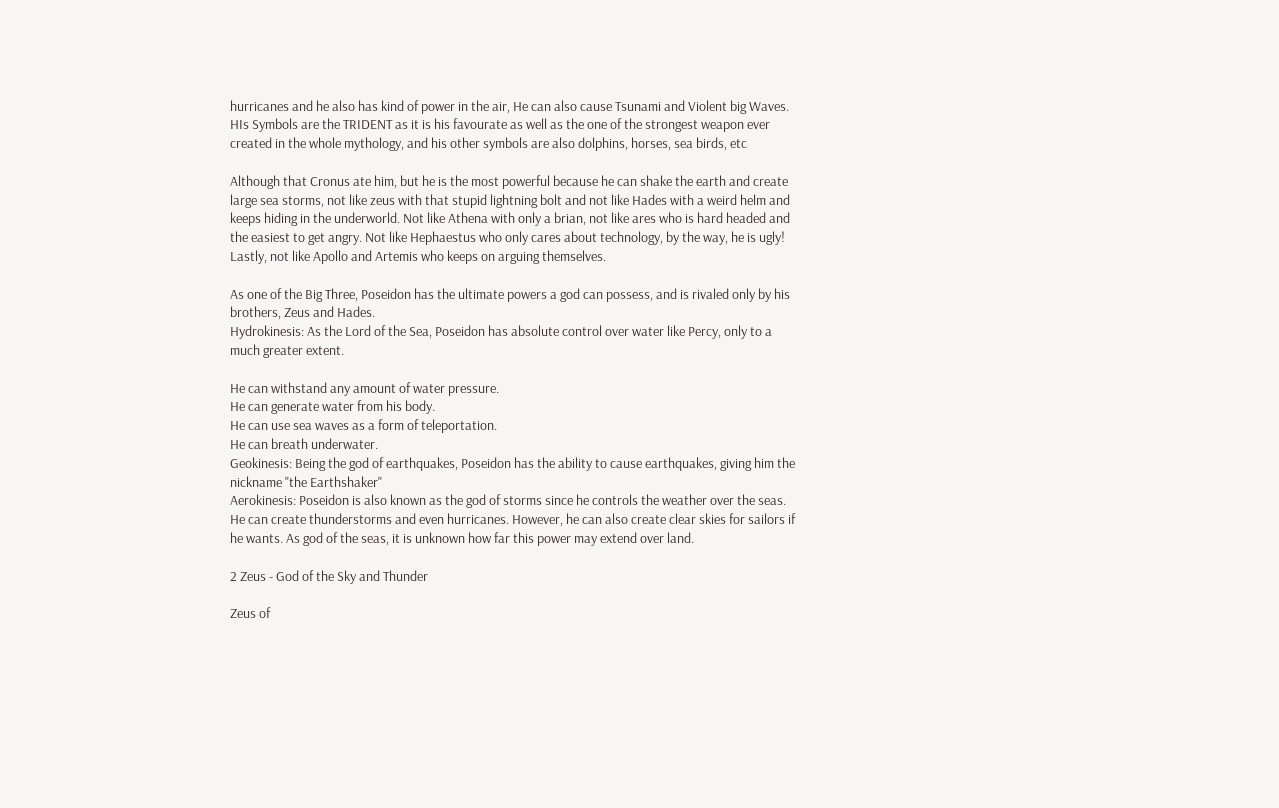hurricanes and he also has kind of power in the air, He can also cause Tsunami and Violent big Waves. HIs Symbols are the TRIDENT as it is his favourate as well as the one of the strongest weapon ever created in the whole mythology, and his other symbols are also dolphins, horses, sea birds, etc

Although that Cronus ate him, but he is the most powerful because he can shake the earth and create large sea storms, not like zeus with that stupid lightning bolt and not like Hades with a weird helm and keeps hiding in the underworld. Not like Athena with only a brian, not like ares who is hard headed and the easiest to get angry. Not like Hephaestus who only cares about technology, by the way, he is ugly! Lastly, not like Apollo and Artemis who keeps on arguing themselves.

As one of the Big Three, Poseidon has the ultimate powers a god can possess, and is rivaled only by his brothers, Zeus and Hades.
Hydrokinesis: As the Lord of the Sea, Poseidon has absolute control over water like Percy, only to a much greater extent.

He can withstand any amount of water pressure.
He can generate water from his body.
He can use sea waves as a form of teleportation.
He can breath underwater.
Geokinesis: Being the god of earthquakes, Poseidon has the ability to cause earthquakes, giving him the nickname "the Earthshaker"
Aerokinesis: Poseidon is also known as the god of storms since he controls the weather over the seas. He can create thunderstorms and even hurricanes. However, he can also create clear skies for sailors if he wants. As god of the seas, it is unknown how far this power may extend over land.

2 Zeus - God of the Sky and Thunder

Zeus of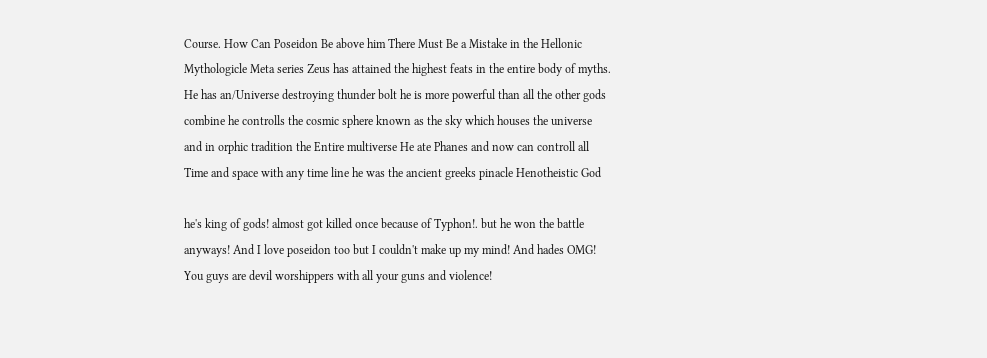Course. How Can Poseidon Be above him There Must Be a Mistake in the Hellonic Mythologicle Meta series Zeus has attained the highest feats in the entire body of myths. He has an/Universe destroying thunder bolt he is more powerful than all the other gods combine he controlls the cosmic sphere known as the sky which houses the universe and in orphic tradition the Entire multiverse He ate Phanes and now can controll all Time and space with any time line he was the ancient greeks pinacle Henotheistic God

he's king of gods! almost got killed once because of Typhon!. but he won the battle anyways! And I love poseidon too but I couldn't make up my mind! And hades OMG! You guys are devil worshippers with all your guns and violence!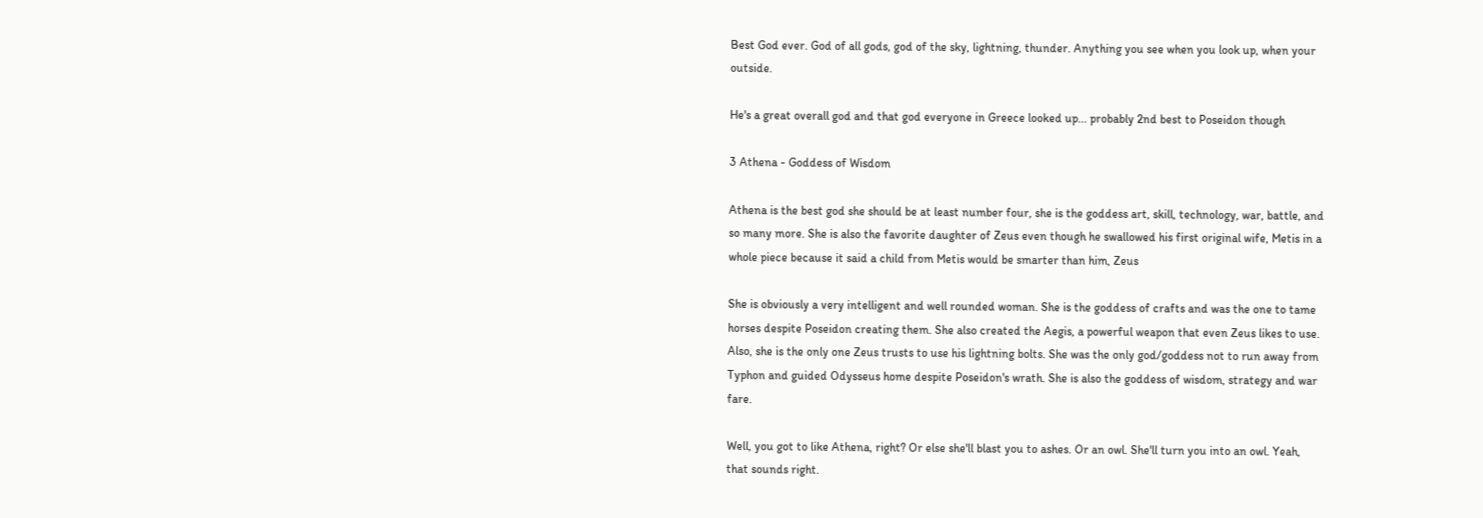Best God ever. God of all gods, god of the sky, lightning, thunder. Anything you see when you look up, when your outside.

He's a great overall god and that god everyone in Greece looked up... probably 2nd best to Poseidon though

3 Athena - Goddess of Wisdom

Athena is the best god she should be at least number four, she is the goddess art, skill, technology, war, battle, and so many more. She is also the favorite daughter of Zeus even though he swallowed his first original wife, Metis in a whole piece because it said a child from Metis would be smarter than him, Zeus

She is obviously a very intelligent and well rounded woman. She is the goddess of crafts and was the one to tame horses despite Poseidon creating them. She also created the Aegis, a powerful weapon that even Zeus likes to use. Also, she is the only one Zeus trusts to use his lightning bolts. She was the only god/goddess not to run away from Typhon and guided Odysseus home despite Poseidon's wrath. She is also the goddess of wisdom, strategy and war fare.

Well, you got to like Athena, right? Or else she'll blast you to ashes. Or an owl. She'll turn you into an owl. Yeah, that sounds right.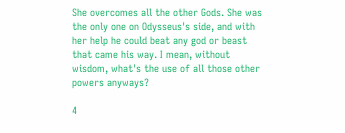She overcomes all the other Gods. She was the only one on Odysseus's side, and with her help he could beat any god or beast that came his way. I mean, without wisdom, what's the use of all those other powers anyways?

4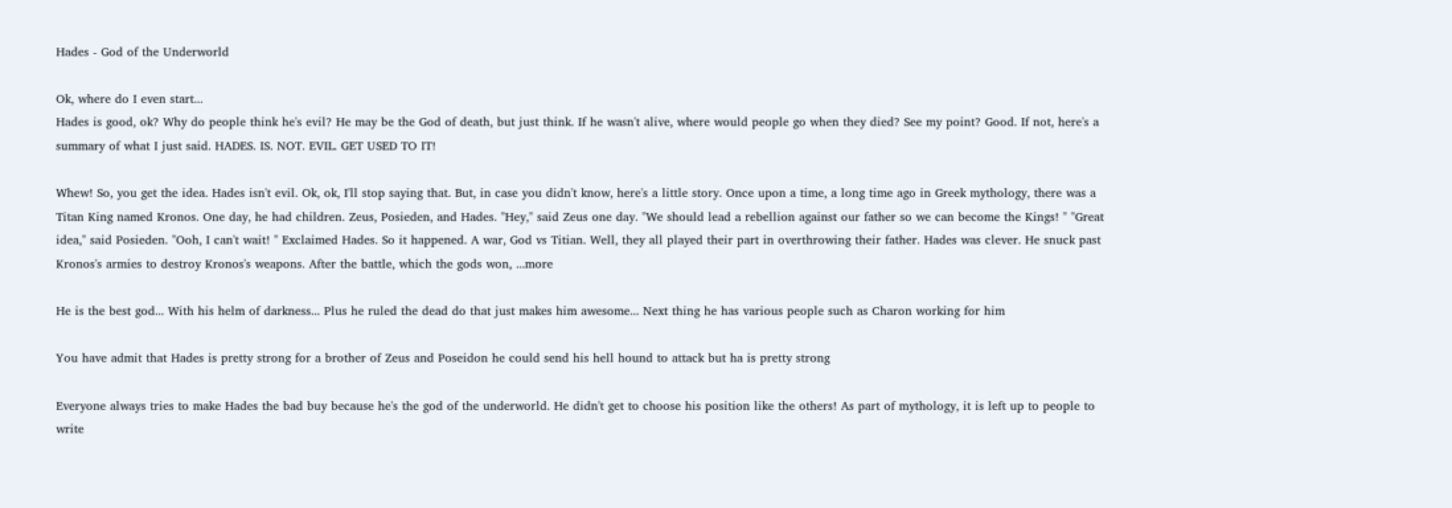Hades - God of the Underworld

Ok, where do I even start...
Hades is good, ok? Why do people think he's evil? He may be the God of death, but just think. If he wasn't alive, where would people go when they died? See my point? Good. If not, here's a summary of what I just said. HADES. IS. NOT. EVIL. GET USED TO IT!

Whew! So, you get the idea. Hades isn't evil. Ok, ok, I'll stop saying that. But, in case you didn't know, here's a little story. Once upon a time, a long time ago in Greek mythology, there was a Titan King named Kronos. One day, he had children. Zeus, Posieden, and Hades. "Hey," said Zeus one day. "We should lead a rebellion against our father so we can become the Kings! " "Great idea," said Posieden. "Ooh, I can't wait! " Exclaimed Hades. So it happened. A war, God vs Titian. Well, they all played their part in overthrowing their father. Hades was clever. He snuck past Kronos's armies to destroy Kronos's weapons. After the battle, which the gods won, ...more

He is the best god... With his helm of darkness... Plus he ruled the dead do that just makes him awesome... Next thing he has various people such as Charon working for him

You have admit that Hades is pretty strong for a brother of Zeus and Poseidon he could send his hell hound to attack but ha is pretty strong

Everyone always tries to make Hades the bad buy because he's the god of the underworld. He didn't get to choose his position like the others! As part of mythology, it is left up to people to write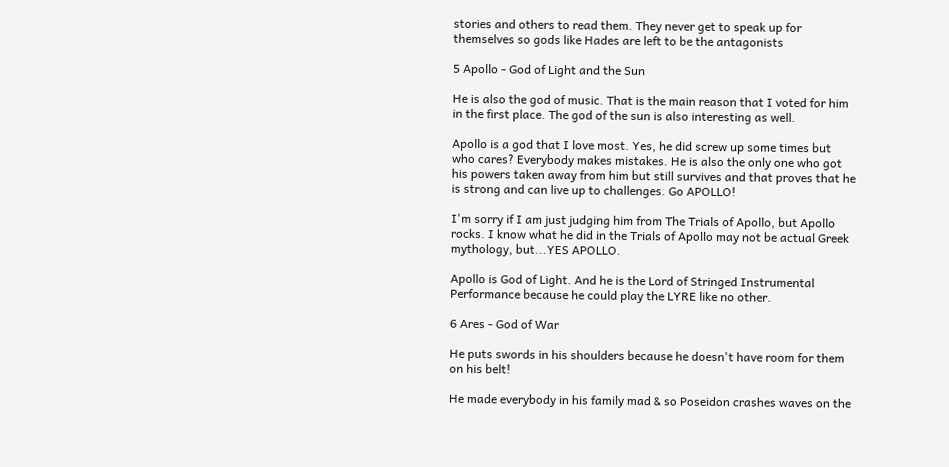stories and others to read them. They never get to speak up for themselves so gods like Hades are left to be the antagonists

5 Apollo - God of Light and the Sun

He is also the god of music. That is the main reason that I voted for him in the first place. The god of the sun is also interesting as well.

Apollo is a god that I love most. Yes, he did screw up some times but who cares? Everybody makes mistakes. He is also the only one who got his powers taken away from him but still survives and that proves that he is strong and can live up to challenges. Go APOLLO!

I'm sorry if I am just judging him from The Trials of Apollo, but Apollo rocks. I know what he did in the Trials of Apollo may not be actual Greek mythology, but...YES APOLLO.

Apollo is God of Light. And he is the Lord of Stringed Instrumental Performance because he could play the LYRE like no other.

6 Ares - God of War

He puts swords in his shoulders because he doesn't have room for them on his belt!

He made everybody in his family mad & so Poseidon crashes waves on the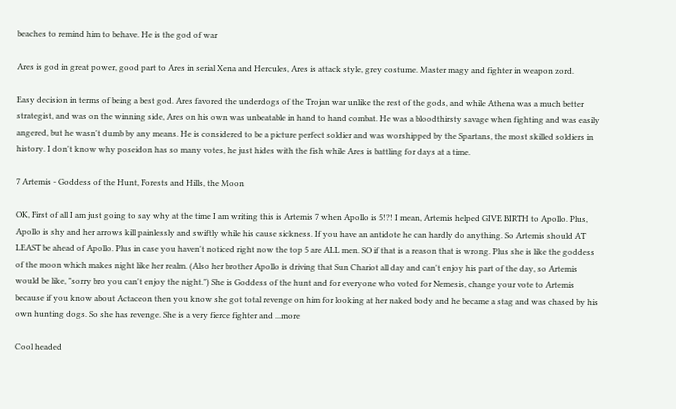beaches to remind him to behave. He is the god of war

Ares is god in great power, good part to Ares in serial Xena and Hercules, Ares is attack style, grey costume. Master magy and fighter in weapon zord.

Easy decision in terms of being a best god. Ares favored the underdogs of the Trojan war unlike the rest of the gods, and while Athena was a much better strategist, and was on the winning side, Ares on his own was unbeatable in hand to hand combat. He was a bloodthirsty savage when fighting and was easily angered, but he wasn't dumb by any means. He is considered to be a picture perfect soldier and was worshipped by the Spartans, the most skilled soldiers in history. I don't know why poseidon has so many votes, he just hides with the fish while Ares is battling for days at a time.

7 Artemis - Goddess of the Hunt, Forests and Hills, the Moon

OK, First of all I am just going to say why at the time I am writing this is Artemis 7 when Apollo is 5!?! I mean, Artemis helped GIVE BIRTH to Apollo. Plus, Apollo is shy and her arrows kill painlessly and swiftly while his cause sickness. If you have an antidote he can hardly do anything. So Artemis should AT LEAST be ahead of Apollo. Plus in case you haven't noticed right now the top 5 are ALL men. SO if that is a reason that is wrong. Plus she is like the goddess of the moon which makes night like her realm. (Also her brother Apollo is driving that Sun Chariot all day and can't enjoy his part of the day, so Artemis would be like, "sorry bro you can't enjoy the night.") She is Goddess of the hunt and for everyone who voted for Nemesis, change your vote to Artemis because if you know about Actaceon then you know she got total revenge on him for looking at her naked body and he became a stag and was chased by his own hunting dogs. So she has revenge. She is a very fierce fighter and ...more

Cool headed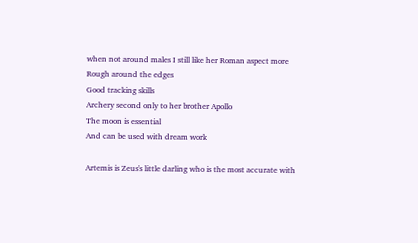when not around males I still like her Roman aspect more
Rough around the edges
Good tracking skills
Archery second only to her brother Apollo
The moon is essential
And can be used with dream work

Artemis is Zeus's little darling who is the most accurate with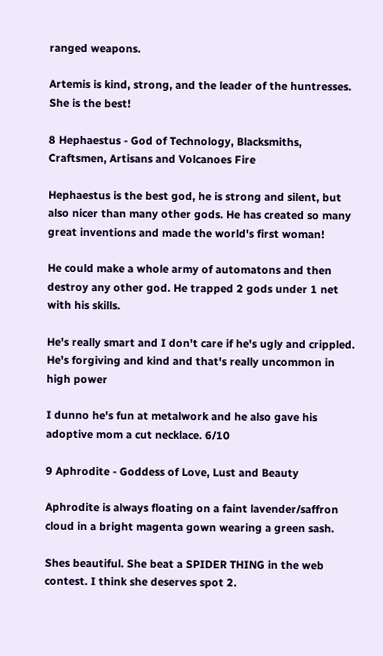ranged weapons.

Artemis is kind, strong, and the leader of the huntresses. She is the best!

8 Hephaestus - God of Technology, Blacksmiths, Craftsmen, Artisans and Volcanoes Fire

Hephaestus is the best god, he is strong and silent, but also nicer than many other gods. He has created so many great inventions and made the world's first woman!

He could make a whole army of automatons and then destroy any other god. He trapped 2 gods under 1 net with his skills.

He's really smart and I don't care if he's ugly and crippled. He's forgiving and kind and that's really uncommon in high power

I dunno he's fun at metalwork and he also gave his adoptive mom a cut necklace. 6/10

9 Aphrodite - Goddess of Love, Lust and Beauty

Aphrodite is always floating on a faint lavender/saffron cloud in a bright magenta gown wearing a green sash.

Shes beautiful. She beat a SPIDER THING in the web contest. I think she deserves spot 2.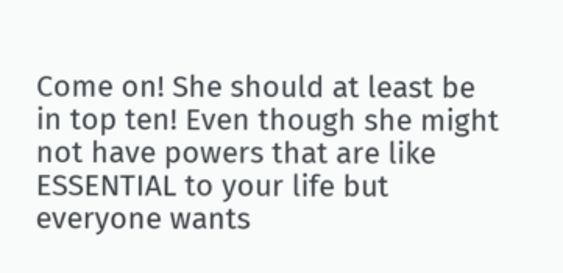Come on! She should at least be in top ten! Even though she might not have powers that are like ESSENTIAL to your life but everyone wants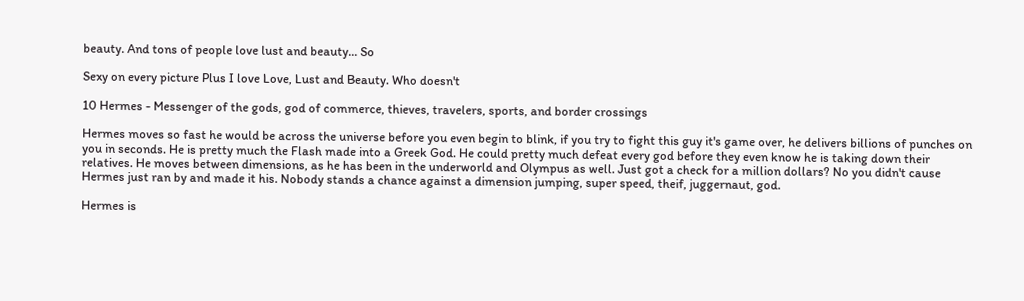beauty. And tons of people love lust and beauty... So

Sexy on every picture Plus I love Love, Lust and Beauty. Who doesn't

10 Hermes - Messenger of the gods, god of commerce, thieves, travelers, sports, and border crossings

Hermes moves so fast he would be across the universe before you even begin to blink, if you try to fight this guy it's game over, he delivers billions of punches on you in seconds. He is pretty much the Flash made into a Greek God. He could pretty much defeat every god before they even know he is taking down their relatives. He moves between dimensions, as he has been in the underworld and Olympus as well. Just got a check for a million dollars? No you didn't cause Hermes just ran by and made it his. Nobody stands a chance against a dimension jumping, super speed, theif, juggernaut, god.

Hermes is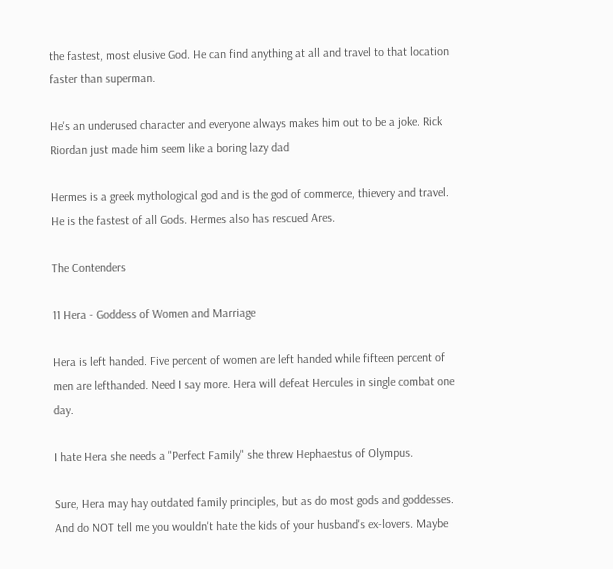the fastest, most elusive God. He can find anything at all and travel to that location faster than superman.

He's an underused character and everyone always makes him out to be a joke. Rick Riordan just made him seem like a boring lazy dad

Hermes is a greek mythological god and is the god of commerce, thievery and travel. He is the fastest of all Gods. Hermes also has rescued Ares.

The Contenders

11 Hera - Goddess of Women and Marriage

Hera is left handed. Five percent of women are left handed while fifteen percent of men are lefthanded. Need I say more. Hera will defeat Hercules in single combat one day.

I hate Hera she needs a "Perfect Family" she threw Hephaestus of Olympus.

Sure, Hera may hay outdated family principles, but as do most gods and goddesses. And do NOT tell me you wouldn't hate the kids of your husband's ex-lovers. Maybe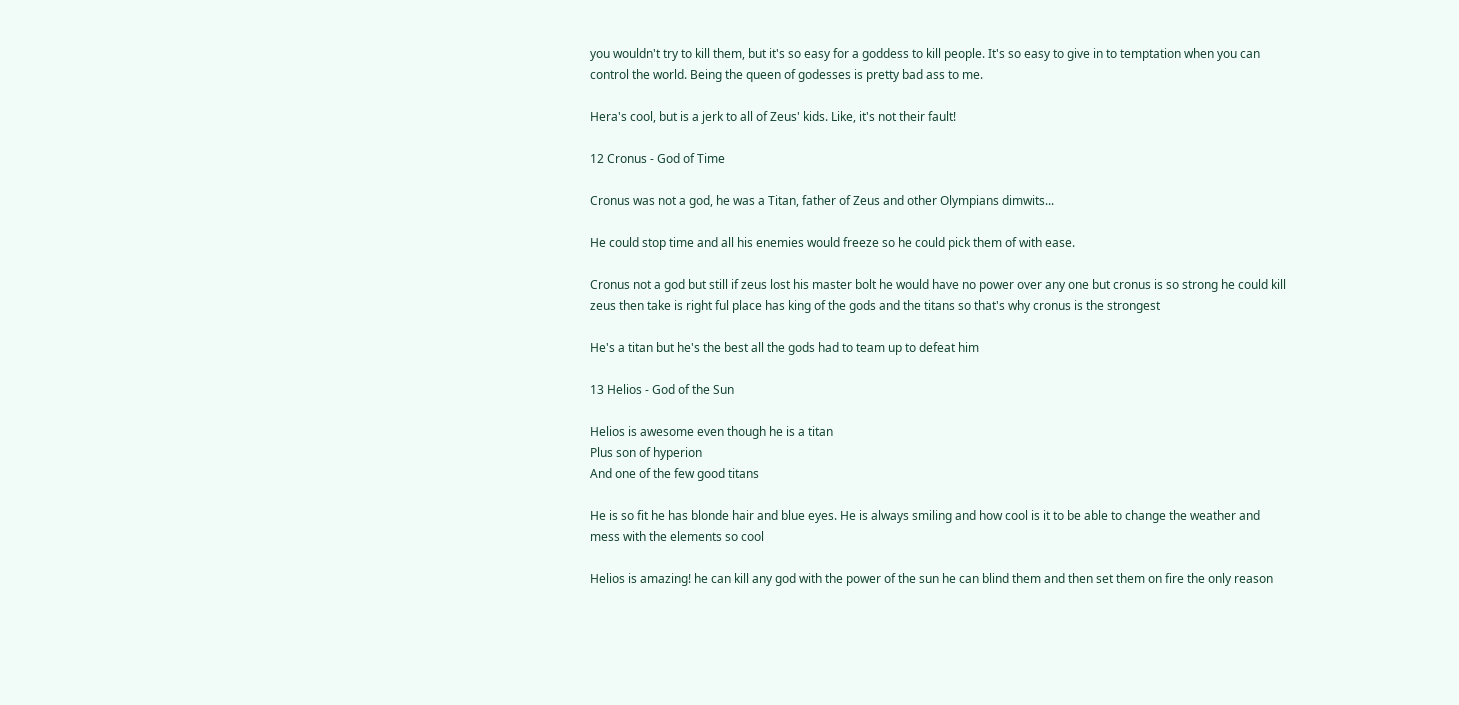you wouldn't try to kill them, but it's so easy for a goddess to kill people. It's so easy to give in to temptation when you can control the world. Being the queen of godesses is pretty bad ass to me.

Hera's cool, but is a jerk to all of Zeus' kids. Like, it's not their fault!

12 Cronus - God of Time

Cronus was not a god, he was a Titan, father of Zeus and other Olympians dimwits...

He could stop time and all his enemies would freeze so he could pick them of with ease.

Cronus not a god but still if zeus lost his master bolt he would have no power over any one but cronus is so strong he could kill zeus then take is right ful place has king of the gods and the titans so that's why cronus is the strongest

He's a titan but he's the best all the gods had to team up to defeat him

13 Helios - God of the Sun

Helios is awesome even though he is a titan
Plus son of hyperion
And one of the few good titans

He is so fit he has blonde hair and blue eyes. He is always smiling and how cool is it to be able to change the weather and mess with the elements so cool

Helios is amazing! he can kill any god with the power of the sun he can blind them and then set them on fire the only reason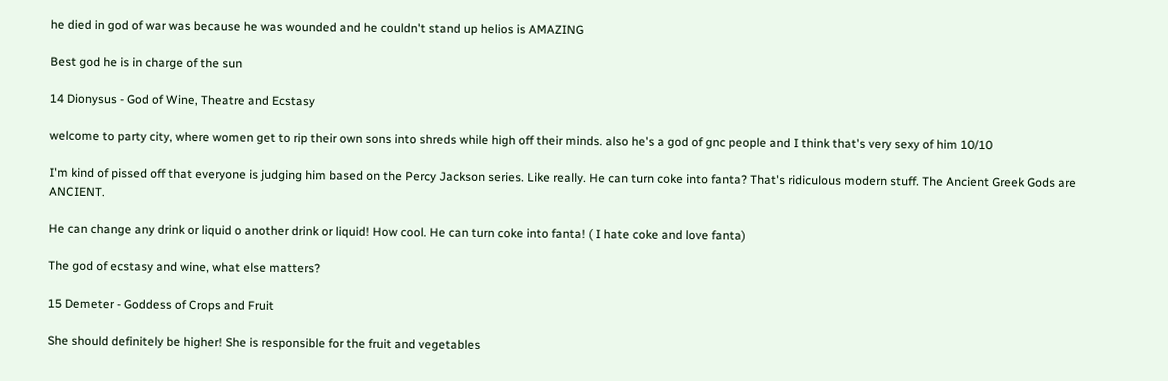he died in god of war was because he was wounded and he couldn't stand up helios is AMAZING

Best god he is in charge of the sun

14 Dionysus - God of Wine, Theatre and Ecstasy

welcome to party city, where women get to rip their own sons into shreds while high off their minds. also he's a god of gnc people and I think that's very sexy of him 10/10

I'm kind of pissed off that everyone is judging him based on the Percy Jackson series. Like really. He can turn coke into fanta? That's ridiculous modern stuff. The Ancient Greek Gods are ANCIENT.

He can change any drink or liquid o another drink or liquid! How cool. He can turn coke into fanta! ( I hate coke and love fanta)

The god of ecstasy and wine, what else matters?

15 Demeter - Goddess of Crops and Fruit

She should definitely be higher! She is responsible for the fruit and vegetables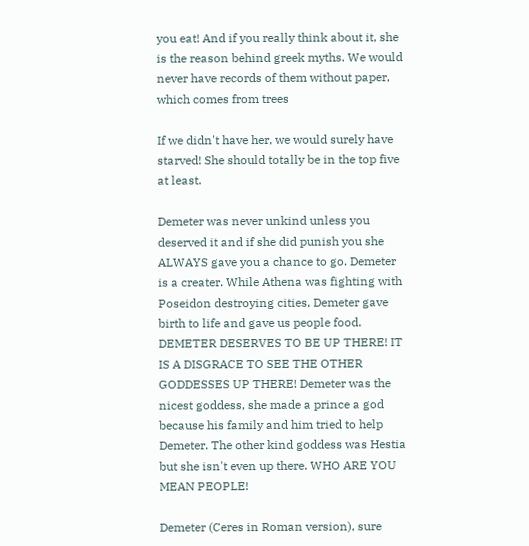you eat! And if you really think about it, she is the reason behind greek myths. We would never have records of them without paper, which comes from trees

If we didn't have her, we would surely have starved! She should totally be in the top five at least.

Demeter was never unkind unless you deserved it and if she did punish you she ALWAYS gave you a chance to go. Demeter is a creater. While Athena was fighting with Poseidon destroying cities, Demeter gave birth to life and gave us people food. DEMETER DESERVES TO BE UP THERE! IT IS A DISGRACE TO SEE THE OTHER GODDESSES UP THERE! Demeter was the nicest goddess, she made a prince a god because his family and him tried to help Demeter. The other kind goddess was Hestia but she isn't even up there. WHO ARE YOU MEAN PEOPLE!

Demeter (Ceres in Roman version), sure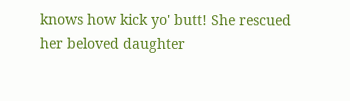knows how kick yo' butt! She rescued her beloved daughter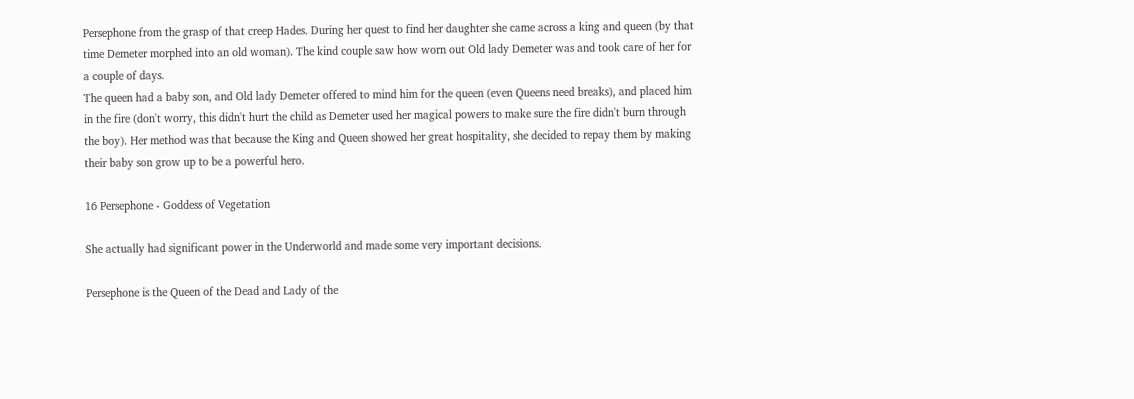Persephone from the grasp of that creep Hades. During her quest to find her daughter she came across a king and queen (by that time Demeter morphed into an old woman). The kind couple saw how worn out Old lady Demeter was and took care of her for a couple of days.
The queen had a baby son, and Old lady Demeter offered to mind him for the queen (even Queens need breaks), and placed him in the fire (don't worry, this didn't hurt the child as Demeter used her magical powers to make sure the fire didn't burn through the boy). Her method was that because the King and Queen showed her great hospitality, she decided to repay them by making their baby son grow up to be a powerful hero.

16 Persephone - Goddess of Vegetation

She actually had significant power in the Underworld and made some very important decisions.

Persephone is the Queen of the Dead and Lady of the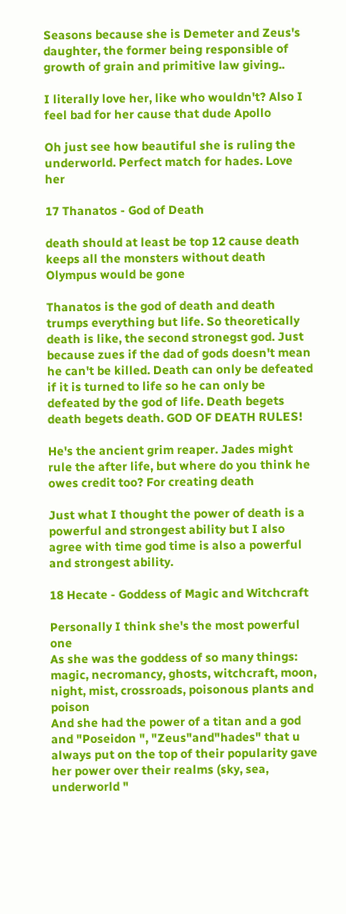Seasons because she is Demeter and Zeus's daughter, the former being responsible of growth of grain and primitive law giving..

I literally love her, like who wouldn't? Also I feel bad for her cause that dude Apollo

Oh just see how beautiful she is ruling the underworld. Perfect match for hades. Love her

17 Thanatos - God of Death

death should at least be top 12 cause death keeps all the monsters without death Olympus would be gone

Thanatos is the god of death and death trumps everything but life. So theoretically death is like, the second stronegst god. Just because zues if the dad of gods doesn't mean he can't be killed. Death can only be defeated if it is turned to life so he can only be defeated by the god of life. Death begets death begets death. GOD OF DEATH RULES!

He's the ancient grim reaper. Jades might rule the after life, but where do you think he owes credit too? For creating death

Just what I thought the power of death is a powerful and strongest ability but I also agree with time god time is also a powerful and strongest ability.

18 Hecate - Goddess of Magic and Witchcraft

Personally I think she's the most powerful one
As she was the goddess of so many things: magic, necromancy, ghosts, witchcraft, moon, night, mist, crossroads, poisonous plants and poison
And she had the power of a titan and a god and "Poseidon ", "Zeus"and"hades" that u always put on the top of their popularity gave her power over their realms (sky, sea, underworld "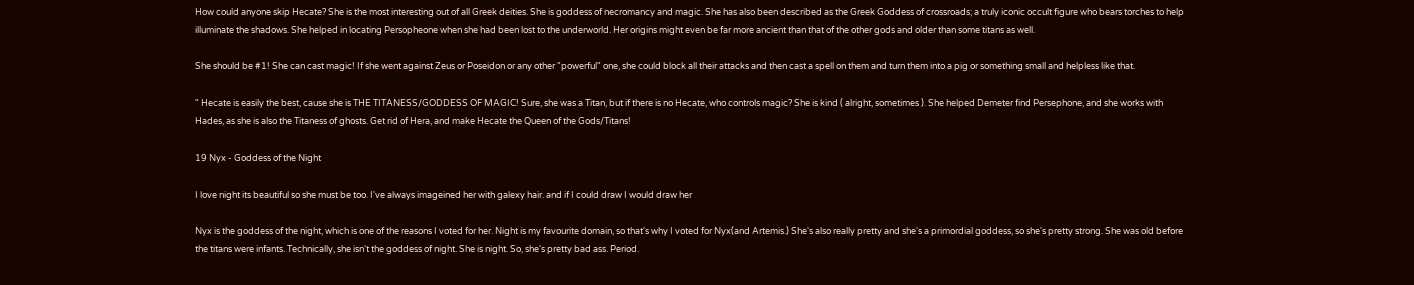How could anyone skip Hecate? She is the most interesting out of all Greek deities. She is goddess of necromancy and magic. She has also been described as the Greek Goddess of crossroads; a truly iconic occult figure who bears torches to help illuminate the shadows. She helped in locating Persopheone when she had been lost to the underworld. Her origins might even be far more ancient than that of the other gods and older than some titans as well.

She should be #1! She can cast magic! If she went against Zeus or Poseidon or any other "powerful" one, she could block all their attacks and then cast a spell on them and turn them into a pig or something small and helpless like that.

" Hecate is easily the best, cause she is THE TITANESS/GODDESS OF MAGIC! Sure, she was a Titan, but if there is no Hecate, who controls magic? She is kind ( alright, sometimes ). She helped Demeter find Persephone, and she works with Hades, as she is also the Titaness of ghosts. Get rid of Hera, and make Hecate the Queen of the Gods/Titans!

19 Nyx - Goddess of the Night

I love night its beautiful so she must be too. I've always imageined her with galexy hair. and if I could draw I would draw her

Nyx is the goddess of the night, which is one of the reasons I voted for her. Night is my favourite domain, so that's why I voted for Nyx(and Artemis.) She's also really pretty and she's a primordial goddess, so she's pretty strong. She was old before the titans were infants. Technically, she isn't the goddess of night. She is night. So, she's pretty bad ass. Period.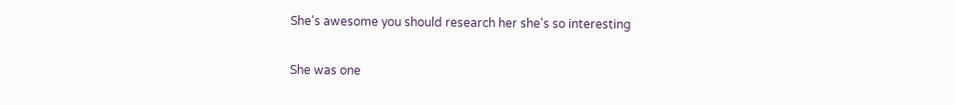She's awesome you should research her she's so interesting

She was one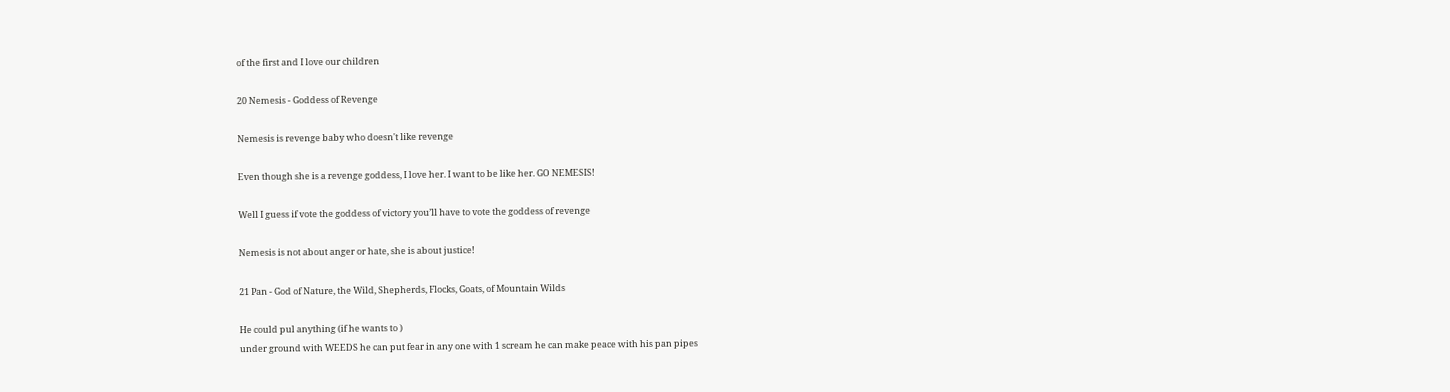of the first and I love our children

20 Nemesis - Goddess of Revenge

Nemesis is revenge baby who doesn't like revenge

Even though she is a revenge goddess, I love her. I want to be like her. GO NEMESIS!

Well I guess if vote the goddess of victory you’ll have to vote the goddess of revenge

Nemesis is not about anger or hate, she is about justice!

21 Pan - God of Nature, the Wild, Shepherds, Flocks, Goats, of Mountain Wilds

He could pul anything (if he wants to )
under ground with WEEDS he can put fear in any one with 1 scream he can make peace with his pan pipes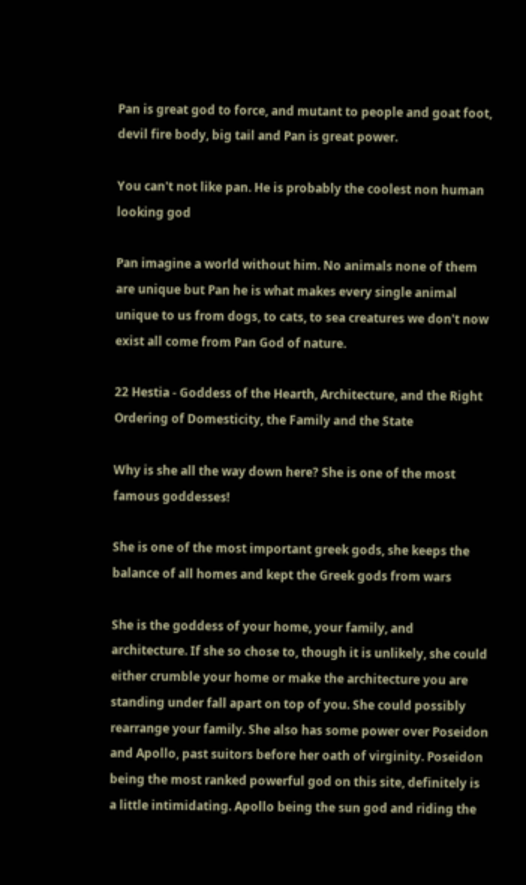Pan is great god to force, and mutant to people and goat foot, devil fire body, big tail and Pan is great power.

You can't not like pan. He is probably the coolest non human looking god

Pan imagine a world without him. No animals none of them are unique but Pan he is what makes every single animal unique to us from dogs, to cats, to sea creatures we don't now exist all come from Pan God of nature.

22 Hestia - Goddess of the Hearth, Architecture, and the Right Ordering of Domesticity, the Family and the State

Why is she all the way down here? She is one of the most famous goddesses!

She is one of the most important greek gods, she keeps the balance of all homes and kept the Greek gods from wars

She is the goddess of your home, your family, and architecture. If she so chose to, though it is unlikely, she could either crumble your home or make the architecture you are standing under fall apart on top of you. She could possibly rearrange your family. She also has some power over Poseidon and Apollo, past suitors before her oath of virginity. Poseidon being the most ranked powerful god on this site, definitely is a little intimidating. Apollo being the sun god and riding the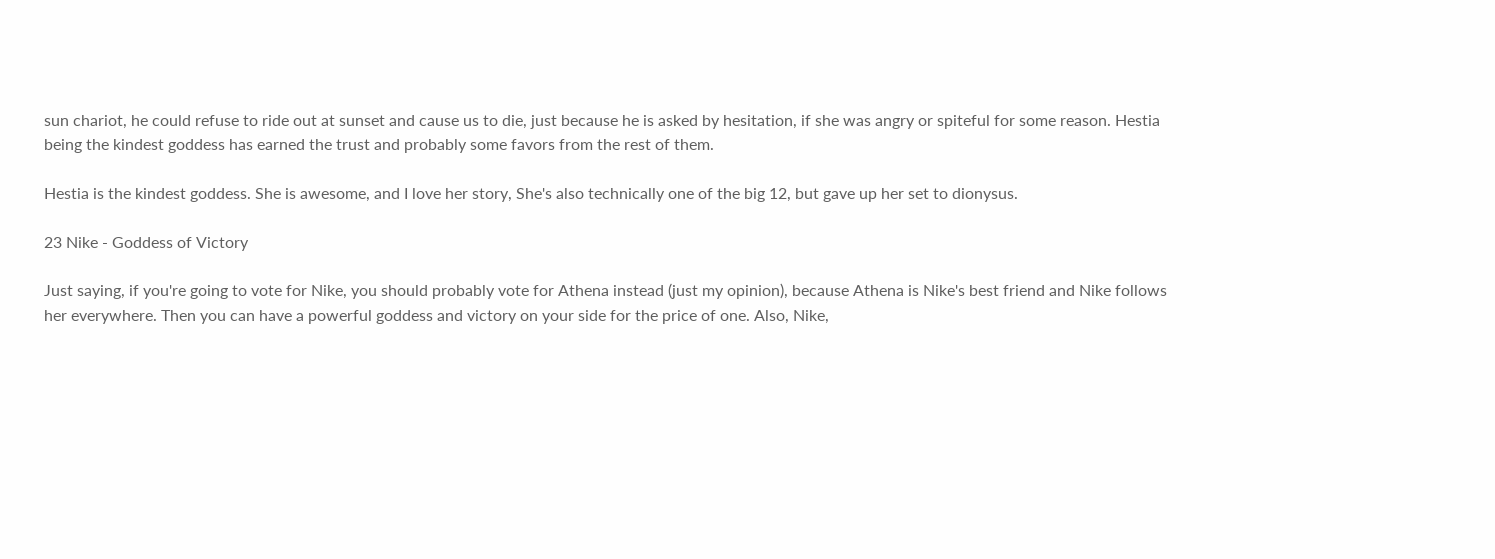sun chariot, he could refuse to ride out at sunset and cause us to die, just because he is asked by hesitation, if she was angry or spiteful for some reason. Hestia being the kindest goddess has earned the trust and probably some favors from the rest of them.

Hestia is the kindest goddess. She is awesome, and I love her story, She's also technically one of the big 12, but gave up her set to dionysus.

23 Nike - Goddess of Victory

Just saying, if you're going to vote for Nike, you should probably vote for Athena instead (just my opinion), because Athena is Nike's best friend and Nike follows her everywhere. Then you can have a powerful goddess and victory on your side for the price of one. Also, Nike,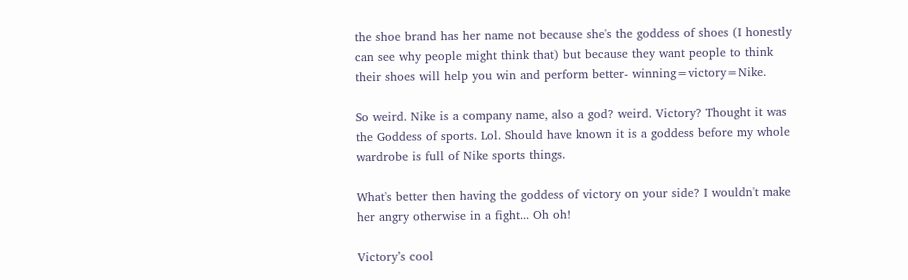the shoe brand has her name not because she's the goddess of shoes (I honestly can see why people might think that) but because they want people to think their shoes will help you win and perform better- winning=victory=Nike.

So weird. Nike is a company name, also a god? weird. Victory? Thought it was the Goddess of sports. Lol. Should have known it is a goddess before my whole wardrobe is full of Nike sports things.

What's better then having the goddess of victory on your side? I wouldn't make her angry otherwise in a fight... Oh oh!

Victory’s cool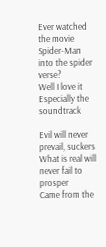Ever watched the movie Spider-Man into the spider verse?
Well I love it
Especially the soundtrack

Evil will never prevail, suckers
What is real will never fail to prosper
Came from the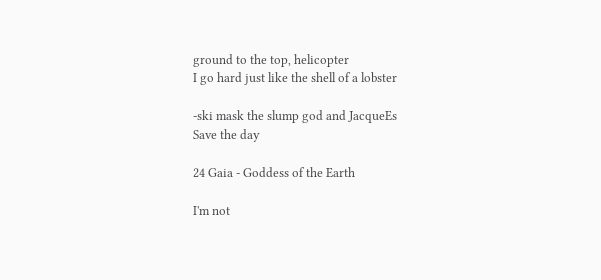ground to the top, helicopter
I go hard just like the shell of a lobster

-ski mask the slump god and JacqueEs
Save the day

24 Gaia - Goddess of the Earth

I'm not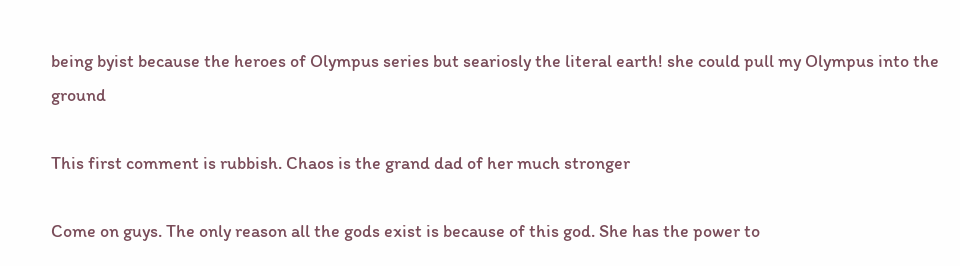being byist because the heroes of Olympus series but seariosly the literal earth! she could pull my Olympus into the ground

This first comment is rubbish. Chaos is the grand dad of her much stronger

Come on guys. The only reason all the gods exist is because of this god. She has the power to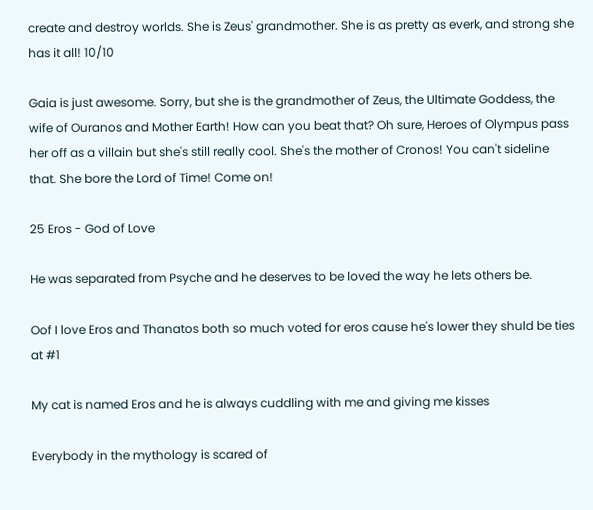create and destroy worlds. She is Zeus' grandmother. She is as pretty as everk, and strong she has it all! 10/10

Gaia is just awesome. Sorry, but she is the grandmother of Zeus, the Ultimate Goddess, the wife of Ouranos and Mother Earth! How can you beat that? Oh sure, Heroes of Olympus pass her off as a villain but she's still really cool. She's the mother of Cronos! You can't sideline that. She bore the Lord of Time! Come on!

25 Eros - God of Love

He was separated from Psyche and he deserves to be loved the way he lets others be.

Oof I love Eros and Thanatos both so much voted for eros cause he's lower they shuld be ties at #1

My cat is named Eros and he is always cuddling with me and giving me kisses

Everybody in the mythology is scared of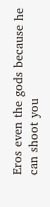Eros even the gods because he can shoot you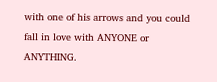with one of his arrows and you could fall in love with ANYONE or ANYTHING.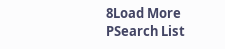8Load More
PSearch List